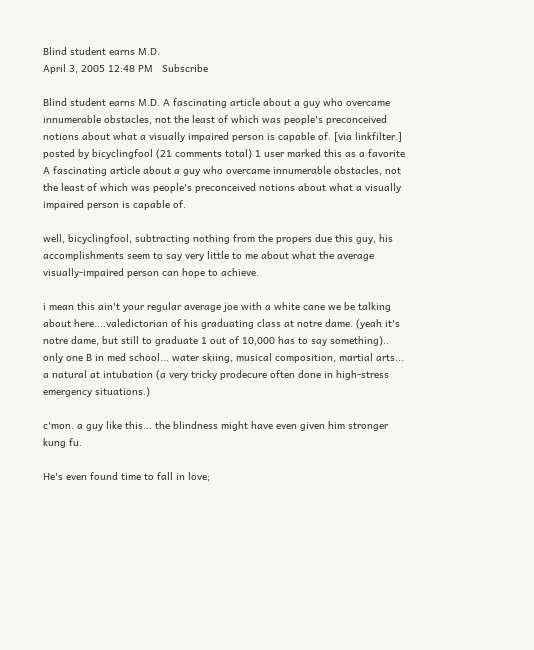Blind student earns M.D.
April 3, 2005 12:48 PM   Subscribe

Blind student earns M.D. A fascinating article about a guy who overcame innumerable obstacles, not the least of which was people's preconceived notions about what a visually impaired person is capable of. [via linkfilter.]
posted by bicyclingfool (21 comments total) 1 user marked this as a favorite
A fascinating article about a guy who overcame innumerable obstacles, not the least of which was people's preconceived notions about what a visually impaired person is capable of.

well, bicyclingfool, subtracting nothing from the propers due this guy, his accomplishments seem to say very little to me about what the average visually-impaired person can hope to achieve.

i mean this ain't your regular average joe with a white cane we be talking about here....valedictorian of his graduating class at notre dame. (yeah it's notre dame, but still to graduate 1 out of 10,000 has to say something).. only one B in med school... water skiing, musical composition, martial arts... a natural at intubation (a very tricky prodecure often done in high-stress emergency situations.)

c'mon. a guy like this... the blindness might have even given him stronger kung fu.

He's even found time to fall in love;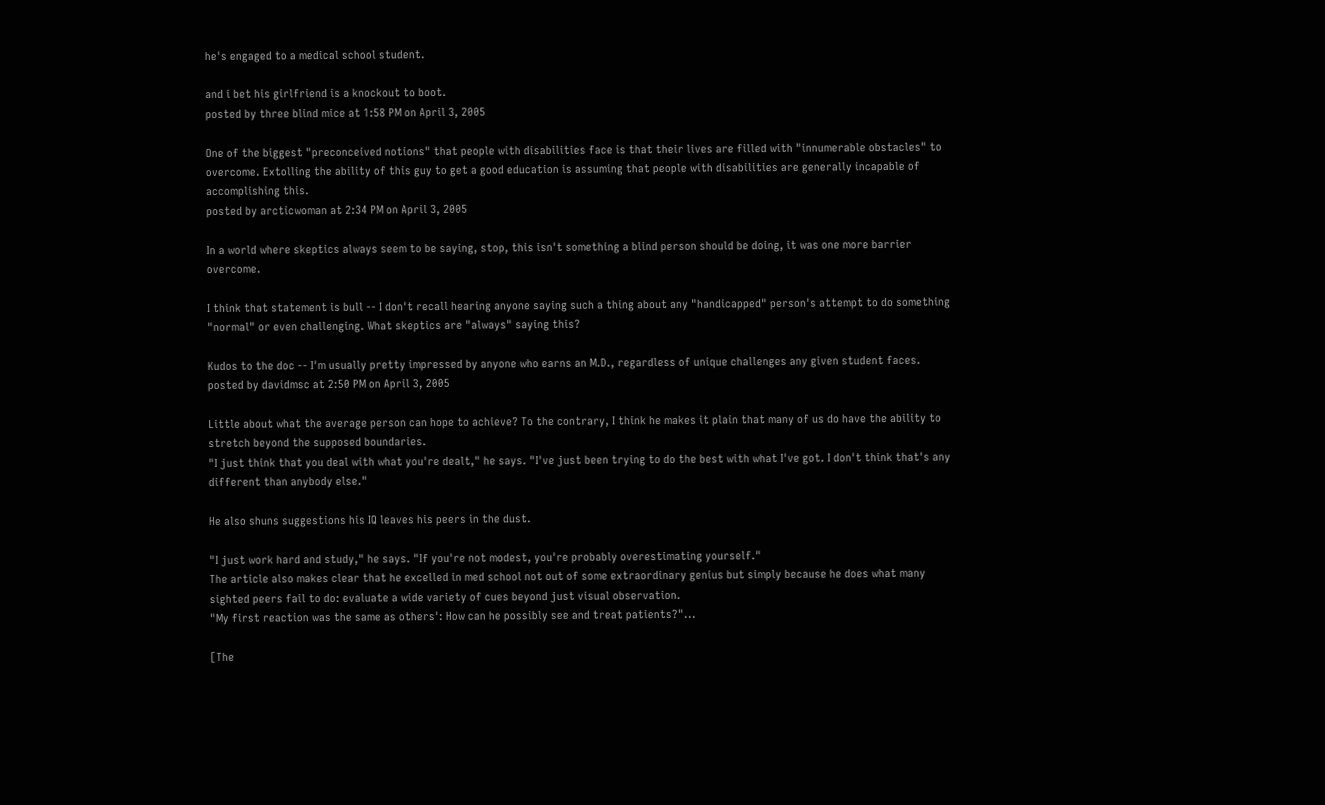he's engaged to a medical school student.

and i bet his girlfriend is a knockout to boot.
posted by three blind mice at 1:58 PM on April 3, 2005

One of the biggest "preconceived notions" that people with disabilities face is that their lives are filled with "innumerable obstacles" to overcome. Extolling the ability of this guy to get a good education is assuming that people with disabilities are generally incapable of accomplishing this.
posted by arcticwoman at 2:34 PM on April 3, 2005

In a world where skeptics always seem to be saying, stop, this isn't something a blind person should be doing, it was one more barrier overcome.

I think that statement is bull -- I don't recall hearing anyone saying such a thing about any "handicapped" person's attempt to do something "normal" or even challenging. What skeptics are "always" saying this?

Kudos to the doc -- I'm usually pretty impressed by anyone who earns an M.D., regardless of unique challenges any given student faces.
posted by davidmsc at 2:50 PM on April 3, 2005

Little about what the average person can hope to achieve? To the contrary, I think he makes it plain that many of us do have the ability to stretch beyond the supposed boundaries.
"I just think that you deal with what you're dealt," he says. "I've just been trying to do the best with what I've got. I don't think that's any different than anybody else."

He also shuns suggestions his IQ leaves his peers in the dust.

"I just work hard and study," he says. "If you're not modest, you're probably overestimating yourself."
The article also makes clear that he excelled in med school not out of some extraordinary genius but simply because he does what many sighted peers fail to do: evaluate a wide variety of cues beyond just visual observation.
"My first reaction was the same as others': How can he possibly see and treat patients?"...

[The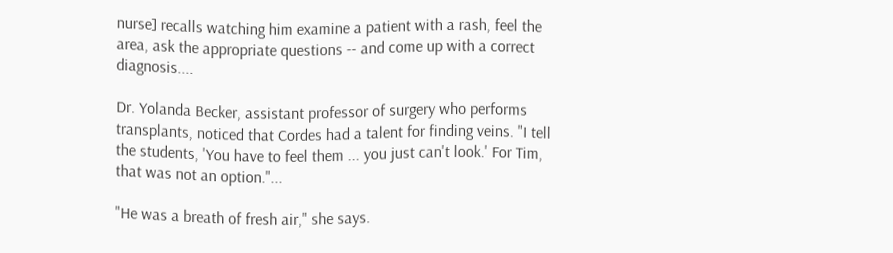nurse] recalls watching him examine a patient with a rash, feel the area, ask the appropriate questions -- and come up with a correct diagnosis....

Dr. Yolanda Becker, assistant professor of surgery who performs transplants, noticed that Cordes had a talent for finding veins. "I tell the students, 'You have to feel them ... you just can't look.' For Tim, that was not an option."...

"He was a breath of fresh air," she says.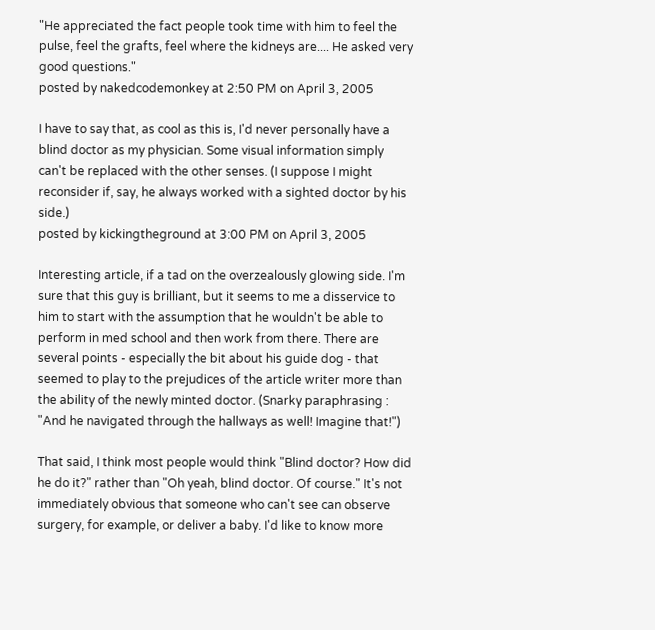"He appreciated the fact people took time with him to feel the pulse, feel the grafts, feel where the kidneys are.... He asked very good questions."
posted by nakedcodemonkey at 2:50 PM on April 3, 2005

I have to say that, as cool as this is, I'd never personally have a blind doctor as my physician. Some visual information simply can't be replaced with the other senses. (I suppose I might reconsider if, say, he always worked with a sighted doctor by his side.)
posted by kickingtheground at 3:00 PM on April 3, 2005

Interesting article, if a tad on the overzealously glowing side. I'm sure that this guy is brilliant, but it seems to me a disservice to him to start with the assumption that he wouldn't be able to perform in med school and then work from there. There are several points - especially the bit about his guide dog - that seemed to play to the prejudices of the article writer more than the ability of the newly minted doctor. (Snarky paraphrasing : "And he navigated through the hallways as well! Imagine that!")

That said, I think most people would think "Blind doctor? How did he do it?" rather than "Oh yeah, blind doctor. Of course." It's not immediately obvious that someone who can't see can observe surgery, for example, or deliver a baby. I'd like to know more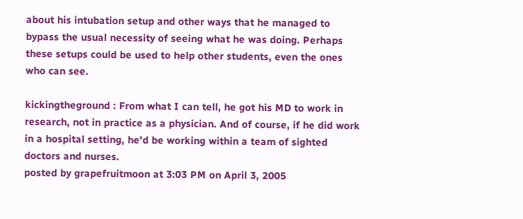about his intubation setup and other ways that he managed to bypass the usual necessity of seeing what he was doing. Perhaps these setups could be used to help other students, even the ones who can see.

kickingtheground : From what I can tell, he got his MD to work in research, not in practice as a physician. And of course, if he did work in a hospital setting, he'd be working within a team of sighted doctors and nurses.
posted by grapefruitmoon at 3:03 PM on April 3, 2005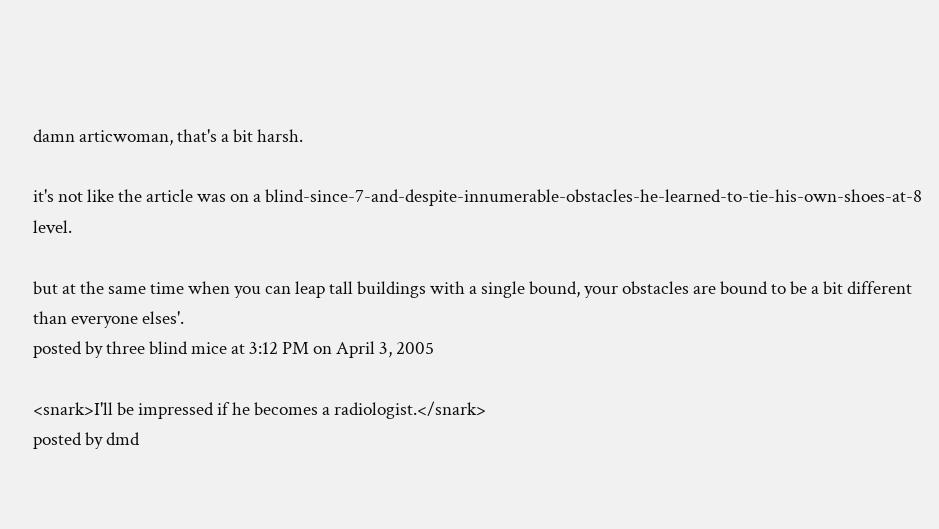damn articwoman, that's a bit harsh.

it's not like the article was on a blind-since-7-and-despite-innumerable-obstacles-he-learned-to-tie-his-own-shoes-at-8 level.

but at the same time when you can leap tall buildings with a single bound, your obstacles are bound to be a bit different than everyone elses'.
posted by three blind mice at 3:12 PM on April 3, 2005

<snark>I'll be impressed if he becomes a radiologist.</snark>
posted by dmd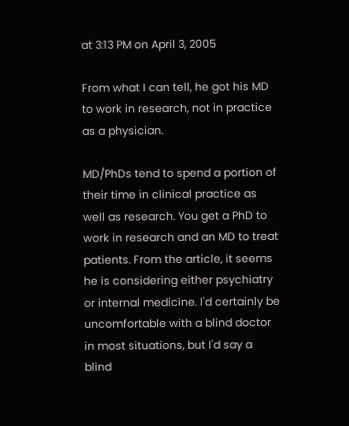at 3:13 PM on April 3, 2005

From what I can tell, he got his MD to work in research, not in practice as a physician.

MD/PhDs tend to spend a portion of their time in clinical practice as well as research. You get a PhD to work in research and an MD to treat patients. From the article, it seems he is considering either psychiatry or internal medicine. I'd certainly be uncomfortable with a blind doctor in most situations, but I'd say a blind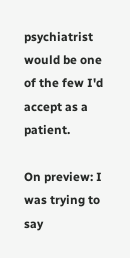psychiatrist would be one of the few I'd accept as a patient.

On preview: I was trying to say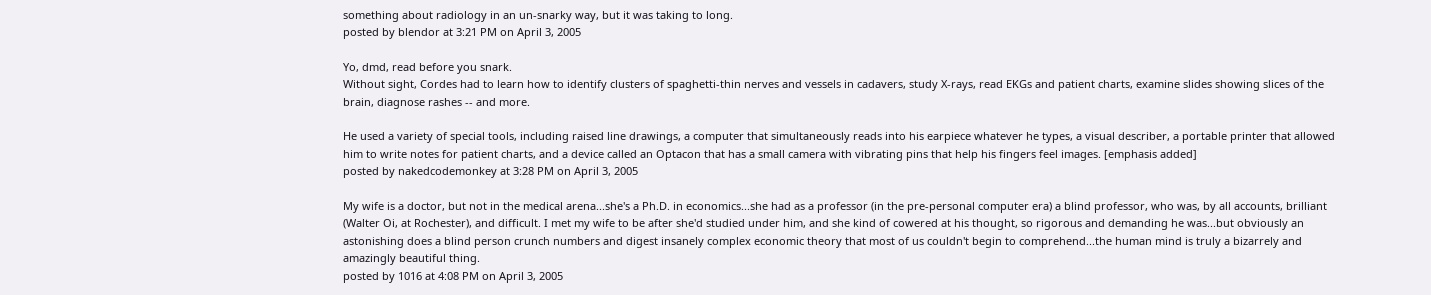something about radiology in an un-snarky way, but it was taking to long.
posted by blendor at 3:21 PM on April 3, 2005

Yo, dmd, read before you snark.
Without sight, Cordes had to learn how to identify clusters of spaghetti-thin nerves and vessels in cadavers, study X-rays, read EKGs and patient charts, examine slides showing slices of the brain, diagnose rashes -- and more.

He used a variety of special tools, including raised line drawings, a computer that simultaneously reads into his earpiece whatever he types, a visual describer, a portable printer that allowed him to write notes for patient charts, and a device called an Optacon that has a small camera with vibrating pins that help his fingers feel images. [emphasis added]
posted by nakedcodemonkey at 3:28 PM on April 3, 2005

My wife is a doctor, but not in the medical arena...she's a Ph.D. in economics...she had as a professor (in the pre-personal computer era) a blind professor, who was, by all accounts, brilliant (Walter Oi, at Rochester), and difficult. I met my wife to be after she'd studied under him, and she kind of cowered at his thought, so rigorous and demanding he was...but obviously an astonishing does a blind person crunch numbers and digest insanely complex economic theory that most of us couldn't begin to comprehend...the human mind is truly a bizarrely and amazingly beautiful thing.
posted by 1016 at 4:08 PM on April 3, 2005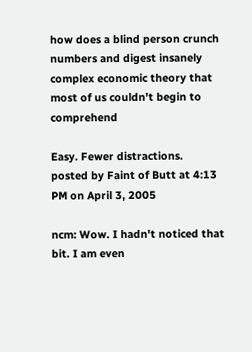how does a blind person crunch numbers and digest insanely complex economic theory that most of us couldn't begin to comprehend

Easy. Fewer distractions.
posted by Faint of Butt at 4:13 PM on April 3, 2005

ncm: Wow. I hadn't noticed that bit. I am even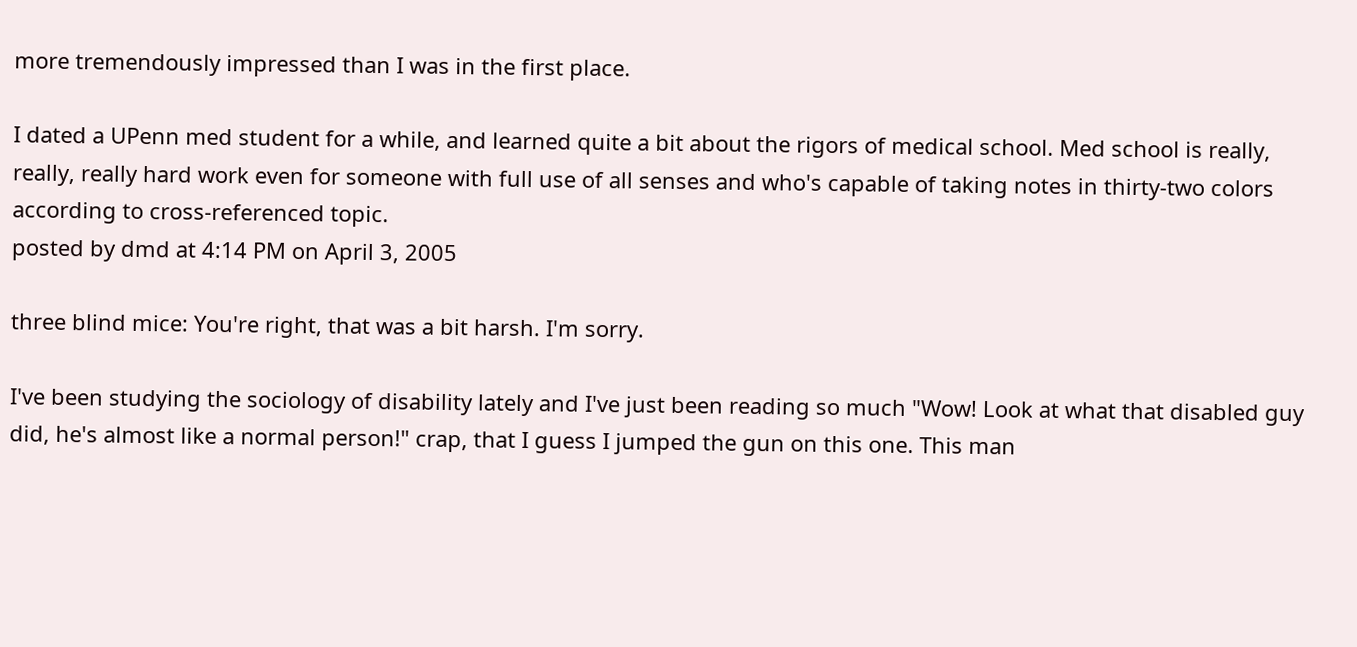more tremendously impressed than I was in the first place.

I dated a UPenn med student for a while, and learned quite a bit about the rigors of medical school. Med school is really, really, really hard work even for someone with full use of all senses and who's capable of taking notes in thirty-two colors according to cross-referenced topic.
posted by dmd at 4:14 PM on April 3, 2005

three blind mice: You're right, that was a bit harsh. I'm sorry.

I've been studying the sociology of disability lately and I've just been reading so much "Wow! Look at what that disabled guy did, he's almost like a normal person!" crap, that I guess I jumped the gun on this one. This man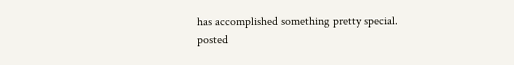has accomplished something pretty special.
posted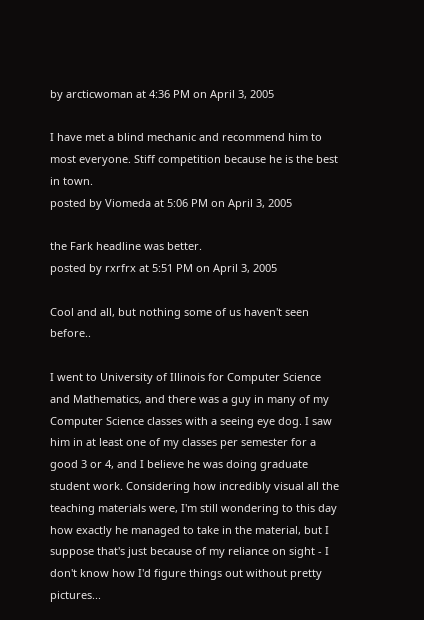by arcticwoman at 4:36 PM on April 3, 2005

I have met a blind mechanic and recommend him to most everyone. Stiff competition because he is the best in town.
posted by Viomeda at 5:06 PM on April 3, 2005

the Fark headline was better.
posted by rxrfrx at 5:51 PM on April 3, 2005

Cool and all, but nothing some of us haven't seen before..

I went to University of Illinois for Computer Science and Mathematics, and there was a guy in many of my Computer Science classes with a seeing eye dog. I saw him in at least one of my classes per semester for a good 3 or 4, and I believe he was doing graduate student work. Considering how incredibly visual all the teaching materials were, I'm still wondering to this day how exactly he managed to take in the material, but I suppose that's just because of my reliance on sight - I don't know how I'd figure things out without pretty pictures...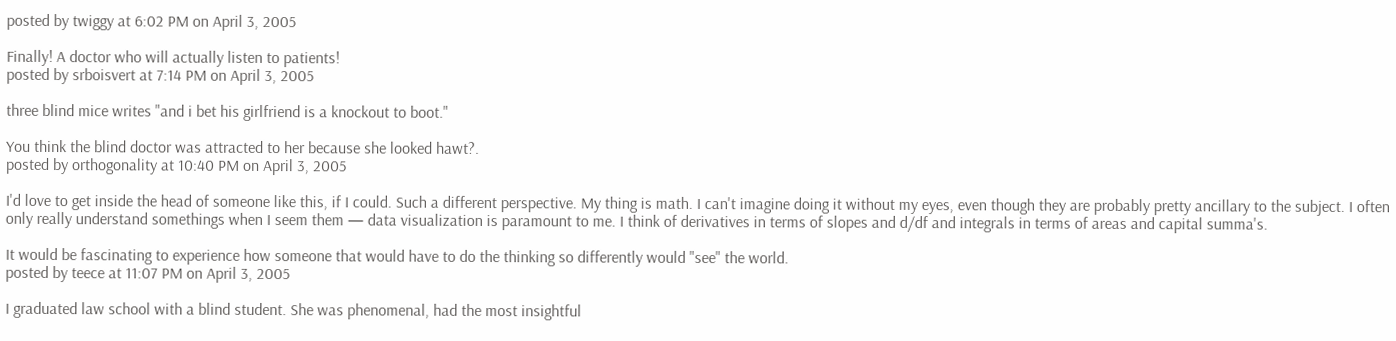posted by twiggy at 6:02 PM on April 3, 2005

Finally! A doctor who will actually listen to patients!
posted by srboisvert at 7:14 PM on April 3, 2005

three blind mice writes "and i bet his girlfriend is a knockout to boot."

You think the blind doctor was attracted to her because she looked hawt?.
posted by orthogonality at 10:40 PM on April 3, 2005

I'd love to get inside the head of someone like this, if I could. Such a different perspective. My thing is math. I can't imagine doing it without my eyes, even though they are probably pretty ancillary to the subject. I often only really understand somethings when I seem them — data visualization is paramount to me. I think of derivatives in terms of slopes and d/df and integrals in terms of areas and capital summa's.

It would be fascinating to experience how someone that would have to do the thinking so differently would "see" the world.
posted by teece at 11:07 PM on April 3, 2005

I graduated law school with a blind student. She was phenomenal, had the most insightful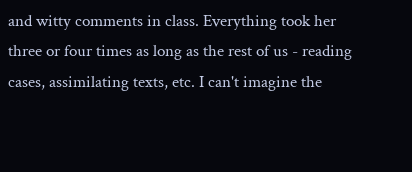and witty comments in class. Everything took her three or four times as long as the rest of us - reading cases, assimilating texts, etc. I can't imagine the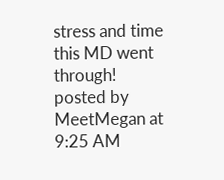stress and time this MD went through!
posted by MeetMegan at 9:25 AM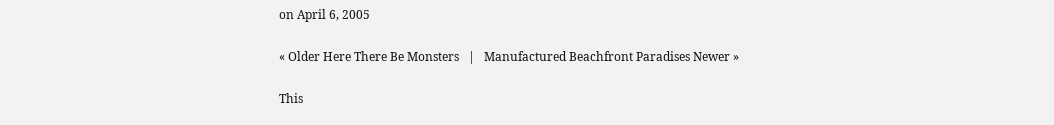on April 6, 2005

« Older Here There Be Monsters   |   Manufactured Beachfront Paradises Newer »

This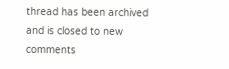thread has been archived and is closed to new comments